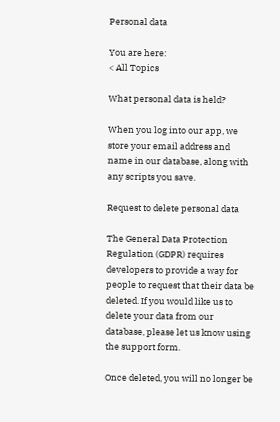Personal data

You are here:
< All Topics

What personal data is held?

When you log into our app, we store your email address and name in our database, along with any scripts you save.

Request to delete personal data

The General Data Protection Regulation (GDPR) requires developers to provide a way for people to request that their data be deleted. If you would like us to delete your data from our database, please let us know using the support form.

Once deleted, you will no longer be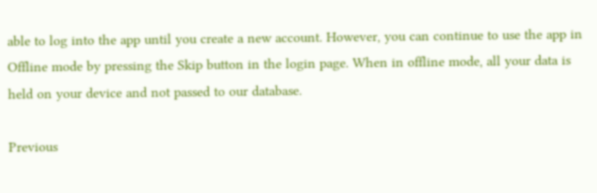able to log into the app until you create a new account. However, you can continue to use the app in Offline mode by pressing the Skip button in the login page. When in offline mode, all your data is held on your device and not passed to our database.

Previous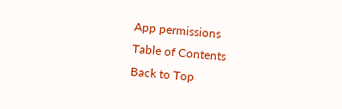App permissions
Table of Contents
Back to Top